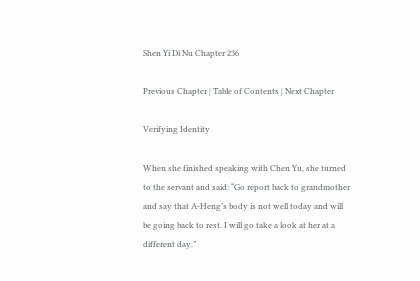Shen Yi Di Nu Chapter 236

Previous Chapter | Table of Contents | Next Chapter

Verifying Identity

When she finished speaking with Chen Yu, she turned to the servant and said: “Go report back to grandmother and say that A-Heng’s body is not well today and will be going back to rest. I will go take a look at her at a different day.”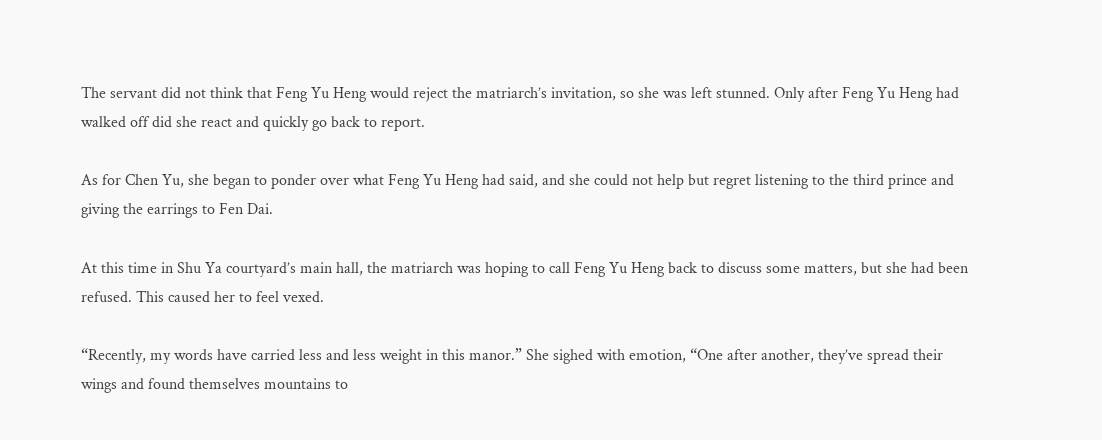The servant did not think that Feng Yu Heng would reject the matriarch’s invitation, so she was left stunned. Only after Feng Yu Heng had walked off did she react and quickly go back to report.

As for Chen Yu, she began to ponder over what Feng Yu Heng had said, and she could not help but regret listening to the third prince and giving the earrings to Fen Dai.

At this time in Shu Ya courtyard’s main hall, the matriarch was hoping to call Feng Yu Heng back to discuss some matters, but she had been refused. This caused her to feel vexed.

“Recently, my words have carried less and less weight in this manor.” She sighed with emotion, “One after another, they’ve spread their wings and found themselves mountains to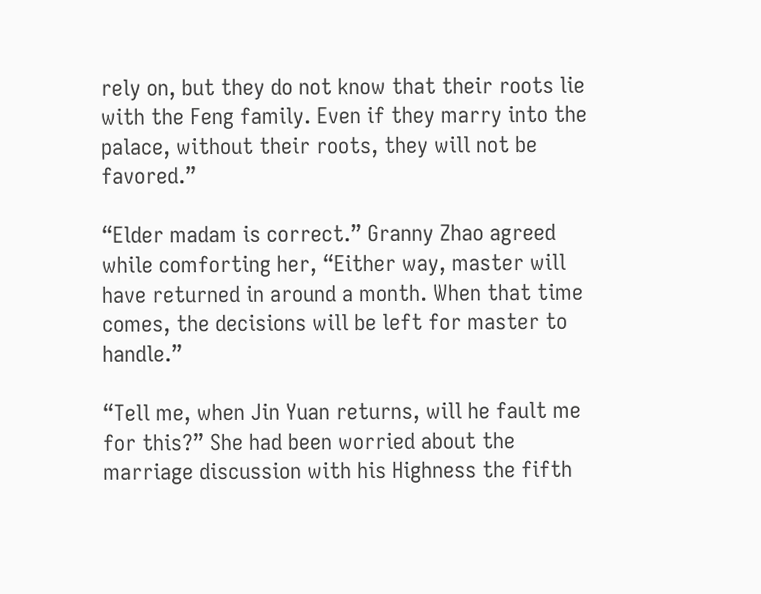rely on, but they do not know that their roots lie with the Feng family. Even if they marry into the palace, without their roots, they will not be favored.”

“Elder madam is correct.” Granny Zhao agreed while comforting her, “Either way, master will have returned in around a month. When that time comes, the decisions will be left for master to handle.”

“Tell me, when Jin Yuan returns, will he fault me for this?” She had been worried about the marriage discussion with his Highness the fifth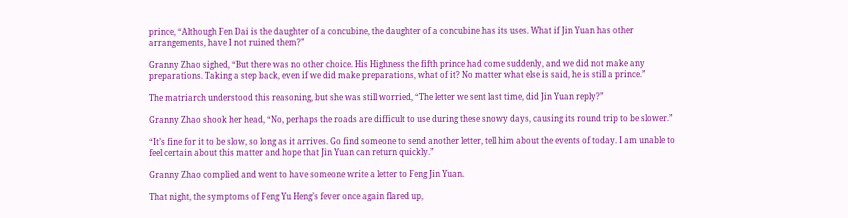prince, “Although Fen Dai is the daughter of a concubine, the daughter of a concubine has its uses. What if Jin Yuan has other arrangements, have I not ruined them?”

Granny Zhao sighed, “But there was no other choice. His Highness the fifth prince had come suddenly, and we did not make any preparations. Taking a step back, even if we did make preparations, what of it? No matter what else is said, he is still a prince.”

The matriarch understood this reasoning, but she was still worried, “The letter we sent last time, did Jin Yuan reply?”

Granny Zhao shook her head, “No, perhaps the roads are difficult to use during these snowy days, causing its round trip to be slower.”

“It’s fine for it to be slow, so long as it arrives. Go find someone to send another letter, tell him about the events of today. I am unable to feel certain about this matter and hope that Jin Yuan can return quickly.”

Granny Zhao complied and went to have someone write a letter to Feng Jin Yuan.

That night, the symptoms of Feng Yu Heng’s fever once again flared up,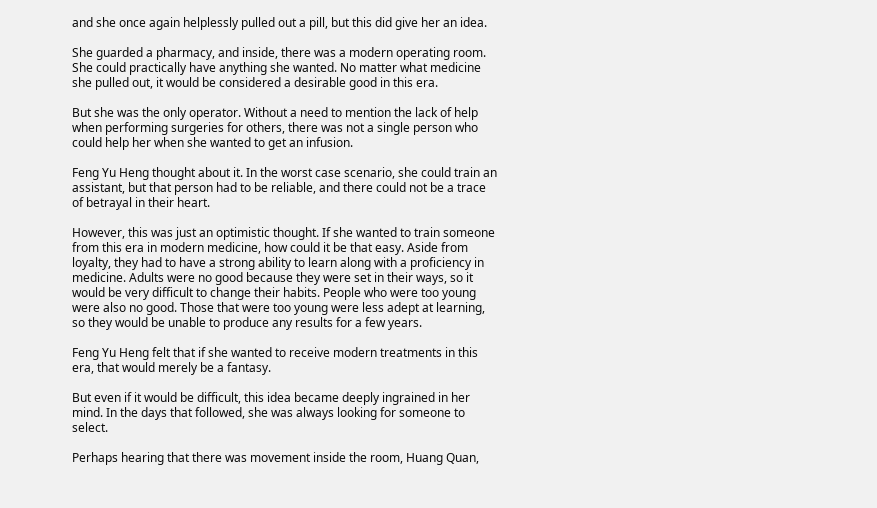and she once again helplessly pulled out a pill, but this did give her an idea.

She guarded a pharmacy, and inside, there was a modern operating room. She could practically have anything she wanted. No matter what medicine she pulled out, it would be considered a desirable good in this era.

But she was the only operator. Without a need to mention the lack of help when performing surgeries for others, there was not a single person who could help her when she wanted to get an infusion.

Feng Yu Heng thought about it. In the worst case scenario, she could train an assistant, but that person had to be reliable, and there could not be a trace of betrayal in their heart.

However, this was just an optimistic thought. If she wanted to train someone from this era in modern medicine, how could it be that easy. Aside from loyalty, they had to have a strong ability to learn along with a proficiency in medicine. Adults were no good because they were set in their ways, so it would be very difficult to change their habits. People who were too young were also no good. Those that were too young were less adept at learning, so they would be unable to produce any results for a few years.

Feng Yu Heng felt that if she wanted to receive modern treatments in this era, that would merely be a fantasy.

But even if it would be difficult, this idea became deeply ingrained in her mind. In the days that followed, she was always looking for someone to select.

Perhaps hearing that there was movement inside the room, Huang Quan,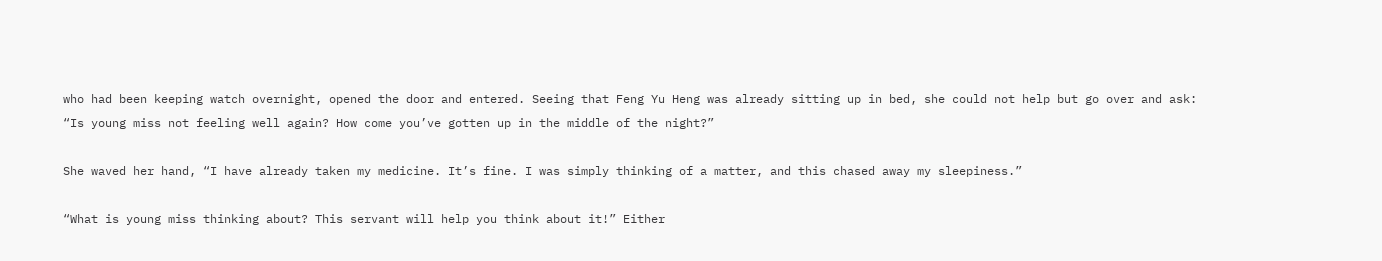who had been keeping watch overnight, opened the door and entered. Seeing that Feng Yu Heng was already sitting up in bed, she could not help but go over and ask: “Is young miss not feeling well again? How come you’ve gotten up in the middle of the night?”

She waved her hand, “I have already taken my medicine. It’s fine. I was simply thinking of a matter, and this chased away my sleepiness.”

“What is young miss thinking about? This servant will help you think about it!” Either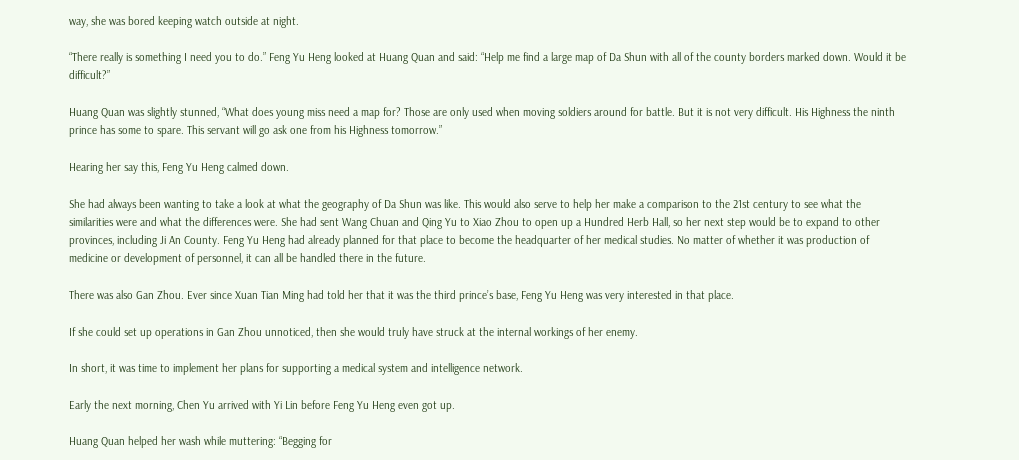way, she was bored keeping watch outside at night.

“There really is something I need you to do.” Feng Yu Heng looked at Huang Quan and said: “Help me find a large map of Da Shun with all of the county borders marked down. Would it be difficult?”

Huang Quan was slightly stunned, “What does young miss need a map for? Those are only used when moving soldiers around for battle. But it is not very difficult. His Highness the ninth prince has some to spare. This servant will go ask one from his Highness tomorrow.”

Hearing her say this, Feng Yu Heng calmed down.

She had always been wanting to take a look at what the geography of Da Shun was like. This would also serve to help her make a comparison to the 21st century to see what the similarities were and what the differences were. She had sent Wang Chuan and Qing Yu to Xiao Zhou to open up a Hundred Herb Hall, so her next step would be to expand to other provinces, including Ji An County. Feng Yu Heng had already planned for that place to become the headquarter of her medical studies. No matter of whether it was production of medicine or development of personnel, it can all be handled there in the future.

There was also Gan Zhou. Ever since Xuan Tian Ming had told her that it was the third prince’s base, Feng Yu Heng was very interested in that place.

If she could set up operations in Gan Zhou unnoticed, then she would truly have struck at the internal workings of her enemy.

In short, it was time to implement her plans for supporting a medical system and intelligence network.

Early the next morning, Chen Yu arrived with Yi Lin before Feng Yu Heng even got up.

Huang Quan helped her wash while muttering: “Begging for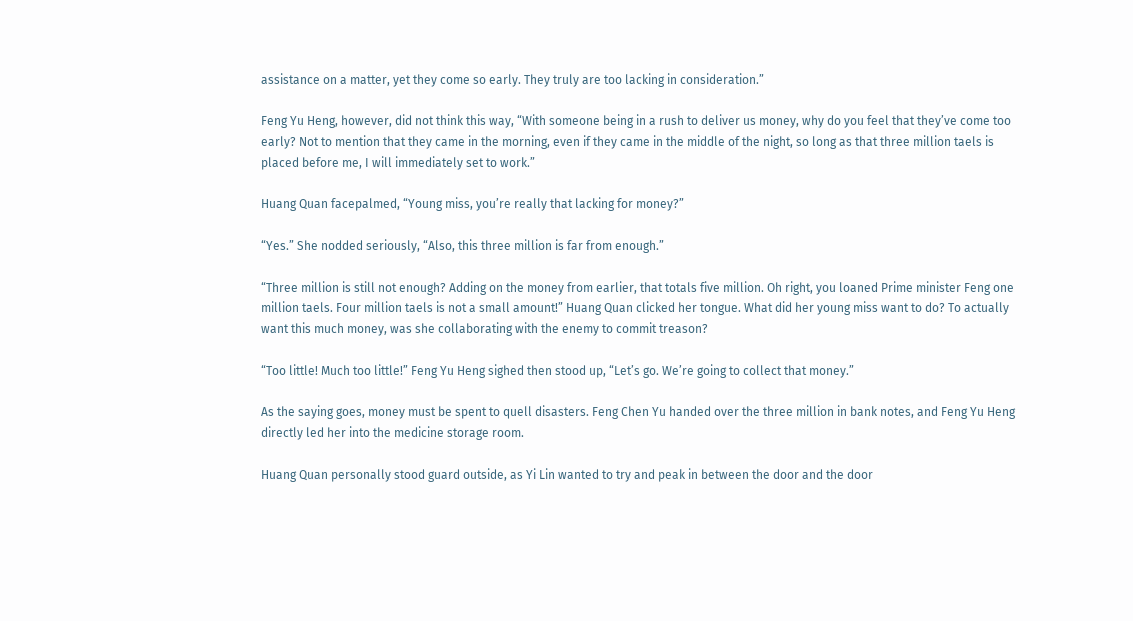assistance on a matter, yet they come so early. They truly are too lacking in consideration.”

Feng Yu Heng, however, did not think this way, “With someone being in a rush to deliver us money, why do you feel that they’ve come too early? Not to mention that they came in the morning, even if they came in the middle of the night, so long as that three million taels is placed before me, I will immediately set to work.”

Huang Quan facepalmed, “Young miss, you’re really that lacking for money?”

“Yes.” She nodded seriously, “Also, this three million is far from enough.”

“Three million is still not enough? Adding on the money from earlier, that totals five million. Oh right, you loaned Prime minister Feng one million taels. Four million taels is not a small amount!” Huang Quan clicked her tongue. What did her young miss want to do? To actually want this much money, was she collaborating with the enemy to commit treason?

“Too little! Much too little!” Feng Yu Heng sighed then stood up, “Let’s go. We’re going to collect that money.”

As the saying goes, money must be spent to quell disasters. Feng Chen Yu handed over the three million in bank notes, and Feng Yu Heng directly led her into the medicine storage room.

Huang Quan personally stood guard outside, as Yi Lin wanted to try and peak in between the door and the door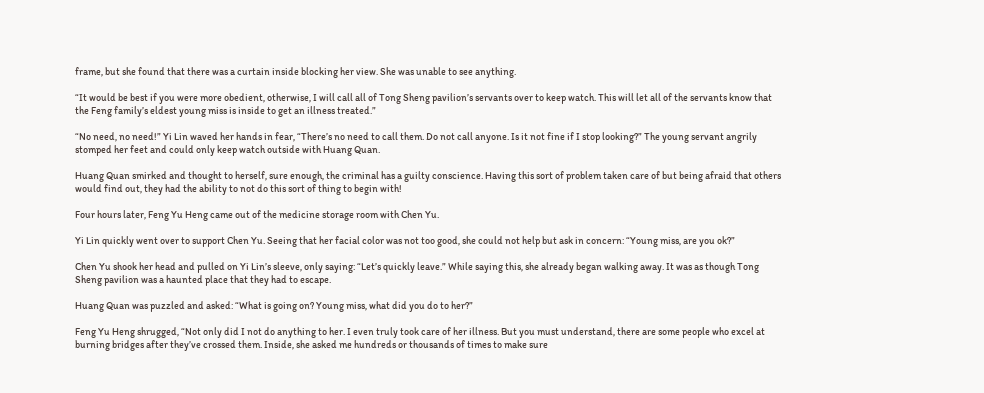frame, but she found that there was a curtain inside blocking her view. She was unable to see anything.

“It would be best if you were more obedient, otherwise, I will call all of Tong Sheng pavilion’s servants over to keep watch. This will let all of the servants know that the Feng family’s eldest young miss is inside to get an illness treated.”

“No need, no need!” Yi Lin waved her hands in fear, “There’s no need to call them. Do not call anyone. Is it not fine if I stop looking?” The young servant angrily stomped her feet and could only keep watch outside with Huang Quan.

Huang Quan smirked and thought to herself, sure enough, the criminal has a guilty conscience. Having this sort of problem taken care of but being afraid that others would find out, they had the ability to not do this sort of thing to begin with!

Four hours later, Feng Yu Heng came out of the medicine storage room with Chen Yu.

Yi Lin quickly went over to support Chen Yu. Seeing that her facial color was not too good, she could not help but ask in concern: “Young miss, are you ok?”

Chen Yu shook her head and pulled on Yi Lin’s sleeve, only saying: “Let’s quickly leave.” While saying this, she already began walking away. It was as though Tong Sheng pavilion was a haunted place that they had to escape.

Huang Quan was puzzled and asked: “What is going on? Young miss, what did you do to her?”

Feng Yu Heng shrugged, “Not only did I not do anything to her. I even truly took care of her illness. But you must understand, there are some people who excel at burning bridges after they’ve crossed them. Inside, she asked me hundreds or thousands of times to make sure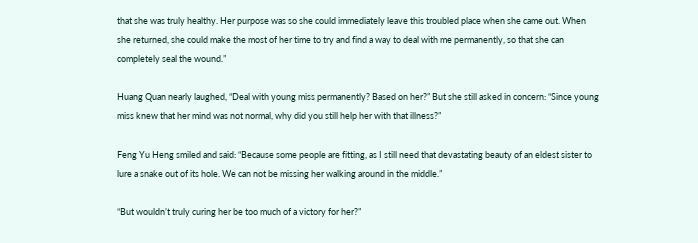that she was truly healthy. Her purpose was so she could immediately leave this troubled place when she came out. When she returned, she could make the most of her time to try and find a way to deal with me permanently, so that she can completely seal the wound.”

Huang Quan nearly laughed, “Deal with young miss permanently? Based on her?” But she still asked in concern: “Since young miss knew that her mind was not normal, why did you still help her with that illness?”

Feng Yu Heng smiled and said: “Because some people are fitting, as I still need that devastating beauty of an eldest sister to lure a snake out of its hole. We can not be missing her walking around in the middle.”

“But wouldn’t truly curing her be too much of a victory for her?”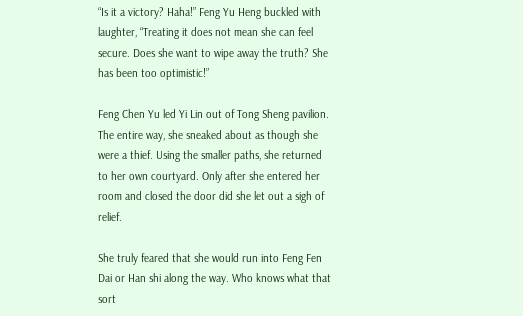“Is it a victory? Haha!” Feng Yu Heng buckled with laughter, “Treating it does not mean she can feel secure. Does she want to wipe away the truth? She has been too optimistic!”

Feng Chen Yu led Yi Lin out of Tong Sheng pavilion. The entire way, she sneaked about as though she were a thief. Using the smaller paths, she returned to her own courtyard. Only after she entered her room and closed the door did she let out a sigh of relief.

She truly feared that she would run into Feng Fen Dai or Han shi along the way. Who knows what that sort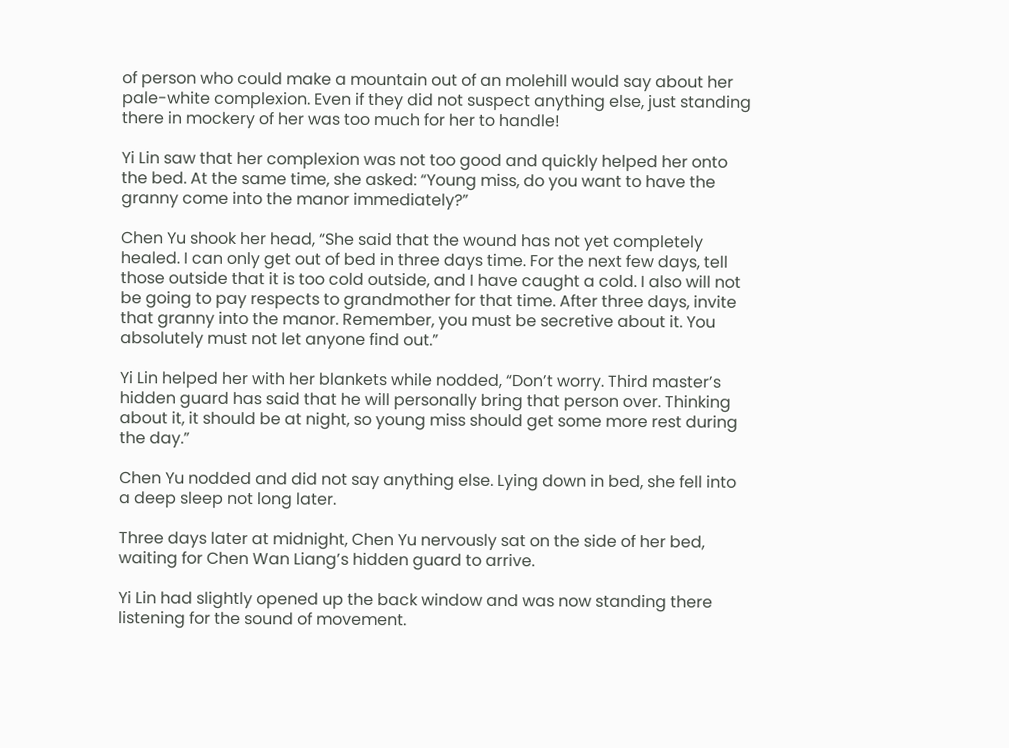of person who could make a mountain out of an molehill would say about her pale-white complexion. Even if they did not suspect anything else, just standing there in mockery of her was too much for her to handle!

Yi Lin saw that her complexion was not too good and quickly helped her onto the bed. At the same time, she asked: “Young miss, do you want to have the granny come into the manor immediately?”

Chen Yu shook her head, “She said that the wound has not yet completely healed. I can only get out of bed in three days time. For the next few days, tell those outside that it is too cold outside, and I have caught a cold. I also will not be going to pay respects to grandmother for that time. After three days, invite that granny into the manor. Remember, you must be secretive about it. You absolutely must not let anyone find out.”

Yi Lin helped her with her blankets while nodded, “Don’t worry. Third master’s hidden guard has said that he will personally bring that person over. Thinking about it, it should be at night, so young miss should get some more rest during the day.”

Chen Yu nodded and did not say anything else. Lying down in bed, she fell into a deep sleep not long later.

Three days later at midnight, Chen Yu nervously sat on the side of her bed, waiting for Chen Wan Liang’s hidden guard to arrive.

Yi Lin had slightly opened up the back window and was now standing there listening for the sound of movement.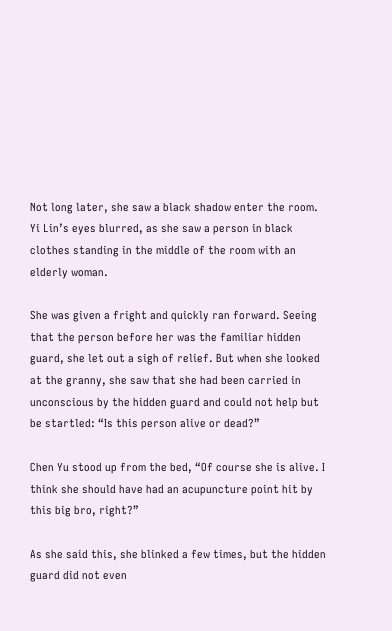Not long later, she saw a black shadow enter the room. Yi Lin’s eyes blurred, as she saw a person in black clothes standing in the middle of the room with an elderly woman.

She was given a fright and quickly ran forward. Seeing that the person before her was the familiar hidden guard, she let out a sigh of relief. But when she looked at the granny, she saw that she had been carried in unconscious by the hidden guard and could not help but be startled: “Is this person alive or dead?”

Chen Yu stood up from the bed, “Of course she is alive. I think she should have had an acupuncture point hit by this big bro, right?”

As she said this, she blinked a few times, but the hidden guard did not even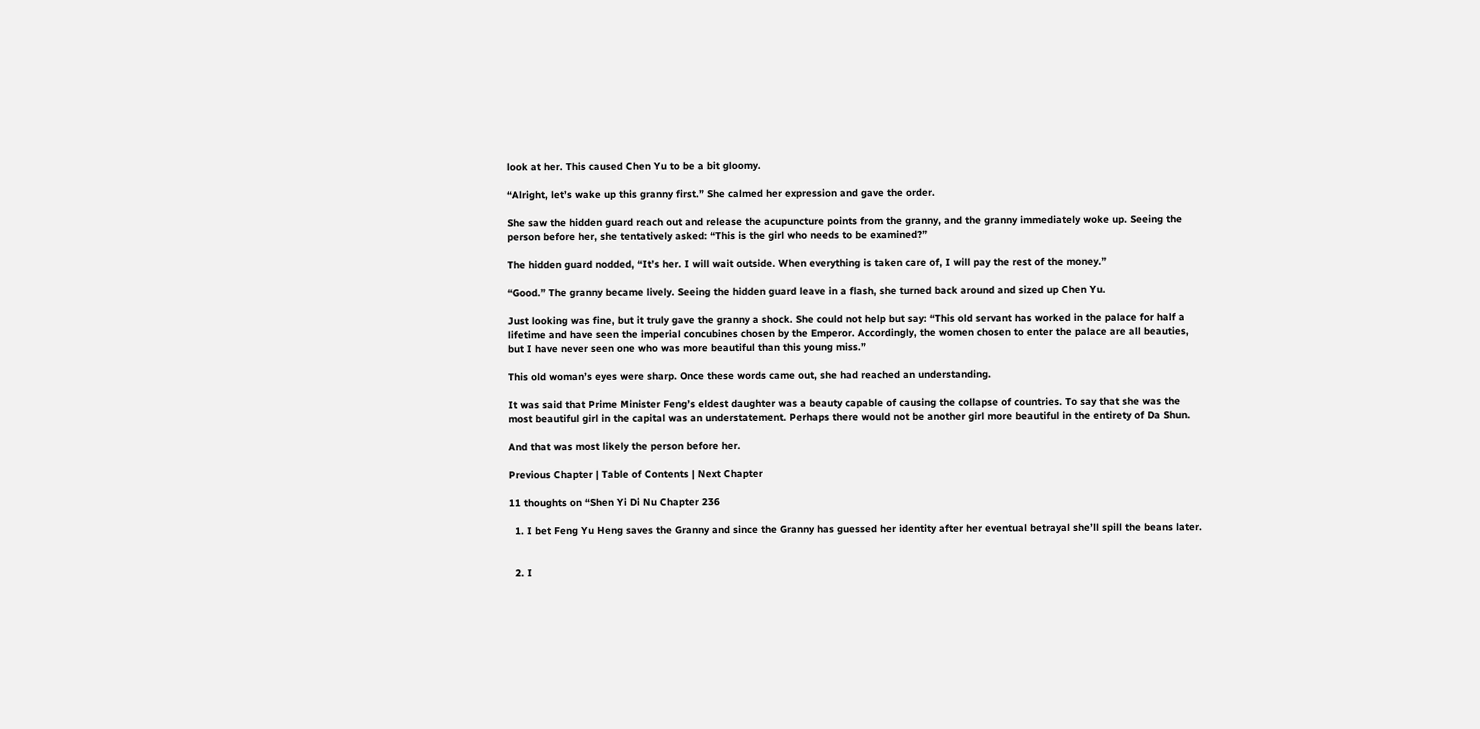look at her. This caused Chen Yu to be a bit gloomy.

“Alright, let’s wake up this granny first.” She calmed her expression and gave the order.

She saw the hidden guard reach out and release the acupuncture points from the granny, and the granny immediately woke up. Seeing the person before her, she tentatively asked: “This is the girl who needs to be examined?”

The hidden guard nodded, “It’s her. I will wait outside. When everything is taken care of, I will pay the rest of the money.”

“Good.” The granny became lively. Seeing the hidden guard leave in a flash, she turned back around and sized up Chen Yu.

Just looking was fine, but it truly gave the granny a shock. She could not help but say: “This old servant has worked in the palace for half a lifetime and have seen the imperial concubines chosen by the Emperor. Accordingly, the women chosen to enter the palace are all beauties, but I have never seen one who was more beautiful than this young miss.”

This old woman’s eyes were sharp. Once these words came out, she had reached an understanding.

It was said that Prime Minister Feng’s eldest daughter was a beauty capable of causing the collapse of countries. To say that she was the most beautiful girl in the capital was an understatement. Perhaps there would not be another girl more beautiful in the entirety of Da Shun.

And that was most likely the person before her.

Previous Chapter | Table of Contents | Next Chapter

11 thoughts on “Shen Yi Di Nu Chapter 236

  1. I bet Feng Yu Heng saves the Granny and since the Granny has guessed her identity after her eventual betrayal she’ll spill the beans later.


  2. I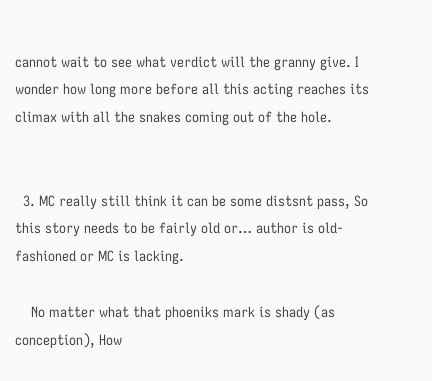cannot wait to see what verdict will the granny give. I wonder how long more before all this acting reaches its climax with all the snakes coming out of the hole.


  3. MC really still think it can be some distsnt pass, So this story needs to be fairly old or… author is old-fashioned or MC is lacking.

    No matter what that phoeniks mark is shady (as conception), How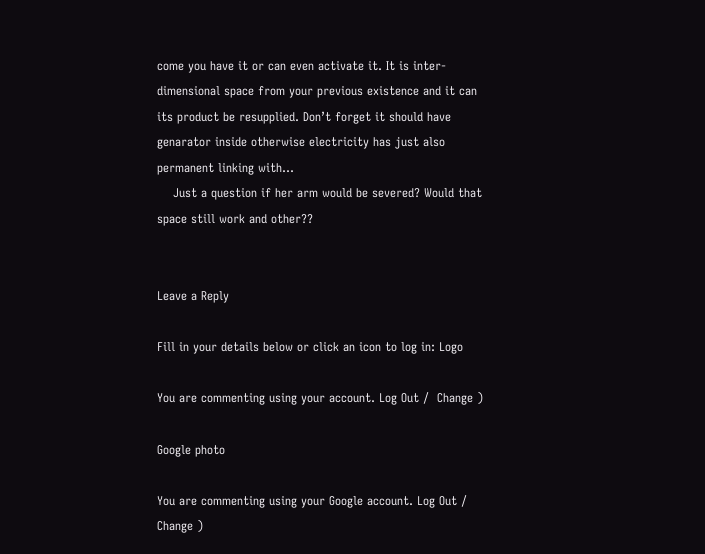come you have it or can even activate it. It is inter-dimensional space from your previous existence and it can its product be resupplied. Don’t forget it should have genarator inside otherwise electricity has just also permanent linking with…
    Just a question if her arm would be severed? Would that space still work and other??


Leave a Reply

Fill in your details below or click an icon to log in: Logo

You are commenting using your account. Log Out /  Change )

Google photo

You are commenting using your Google account. Log Out /  Change )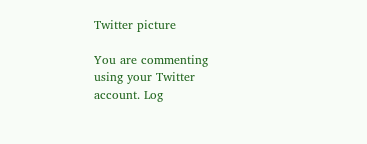Twitter picture

You are commenting using your Twitter account. Log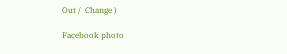Out /  Change )

Facebook photo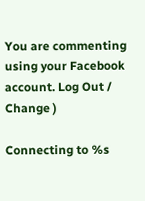You are commenting using your Facebook account. Log Out /  Change )

Connecting to %s